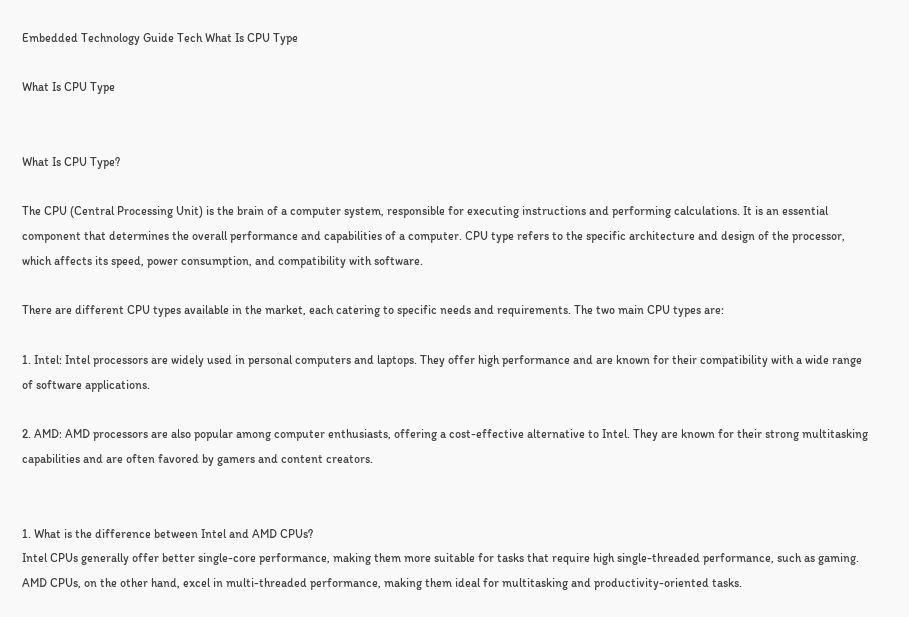Embedded Technology Guide Tech What Is CPU Type

What Is CPU Type


What Is CPU Type?

The CPU (Central Processing Unit) is the brain of a computer system, responsible for executing instructions and performing calculations. It is an essential component that determines the overall performance and capabilities of a computer. CPU type refers to the specific architecture and design of the processor, which affects its speed, power consumption, and compatibility with software.

There are different CPU types available in the market, each catering to specific needs and requirements. The two main CPU types are:

1. Intel: Intel processors are widely used in personal computers and laptops. They offer high performance and are known for their compatibility with a wide range of software applications.

2. AMD: AMD processors are also popular among computer enthusiasts, offering a cost-effective alternative to Intel. They are known for their strong multitasking capabilities and are often favored by gamers and content creators.


1. What is the difference between Intel and AMD CPUs?
Intel CPUs generally offer better single-core performance, making them more suitable for tasks that require high single-threaded performance, such as gaming. AMD CPUs, on the other hand, excel in multi-threaded performance, making them ideal for multitasking and productivity-oriented tasks.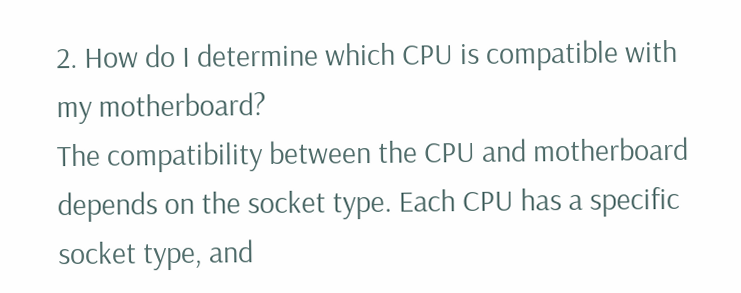2. How do I determine which CPU is compatible with my motherboard?
The compatibility between the CPU and motherboard depends on the socket type. Each CPU has a specific socket type, and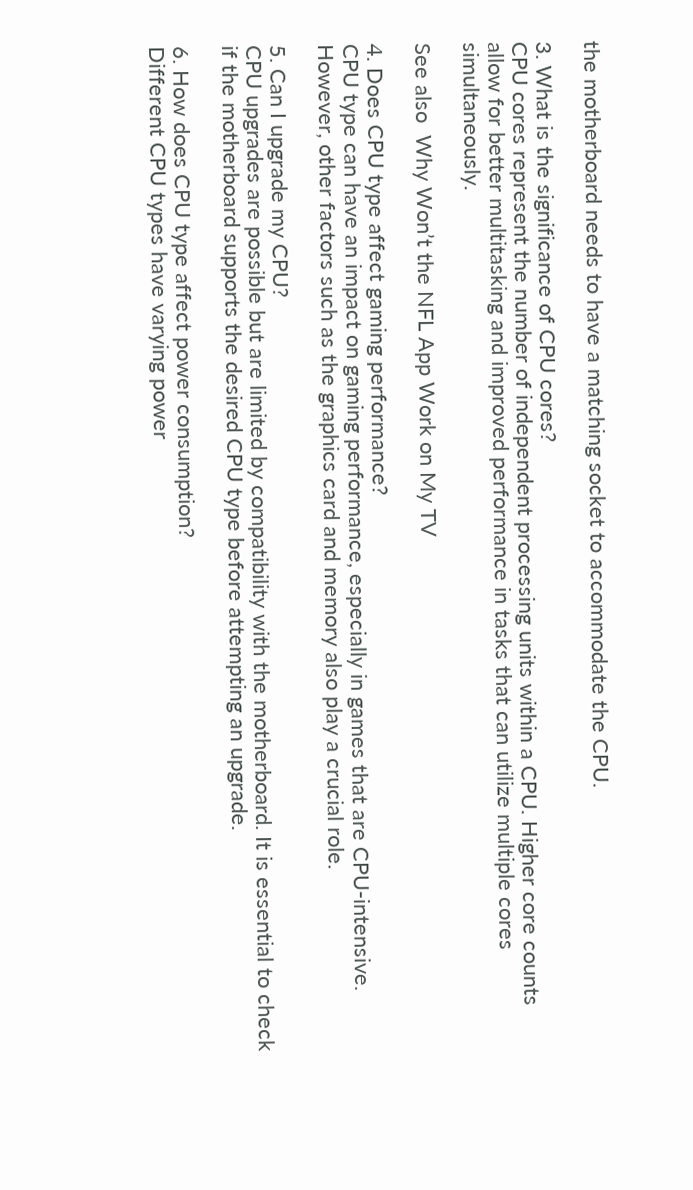the motherboard needs to have a matching socket to accommodate the CPU.

3. What is the significance of CPU cores?
CPU cores represent the number of independent processing units within a CPU. Higher core counts allow for better multitasking and improved performance in tasks that can utilize multiple cores simultaneously.

See also  Why Won’t the NFL App Work on My TV

4. Does CPU type affect gaming performance?
CPU type can have an impact on gaming performance, especially in games that are CPU-intensive. However, other factors such as the graphics card and memory also play a crucial role.

5. Can I upgrade my CPU?
CPU upgrades are possible but are limited by compatibility with the motherboard. It is essential to check if the motherboard supports the desired CPU type before attempting an upgrade.

6. How does CPU type affect power consumption?
Different CPU types have varying power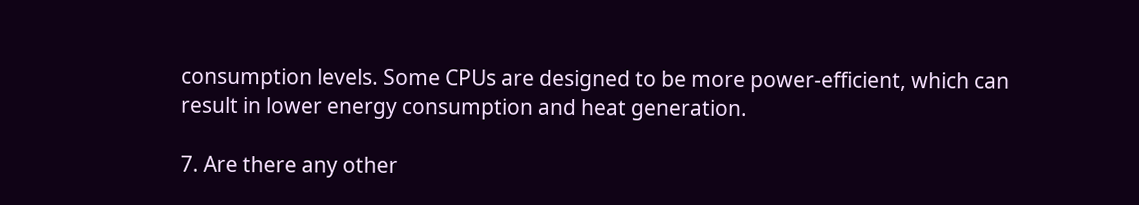consumption levels. Some CPUs are designed to be more power-efficient, which can result in lower energy consumption and heat generation.

7. Are there any other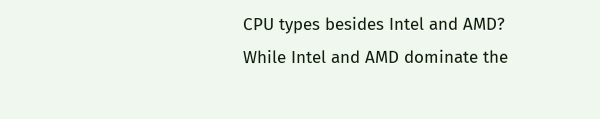CPU types besides Intel and AMD?
While Intel and AMD dominate the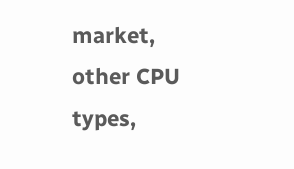market, other CPU types,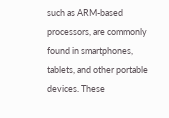such as ARM-based processors, are commonly found in smartphones, tablets, and other portable devices. These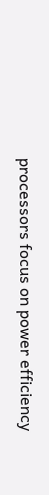processors focus on power efficiency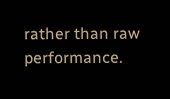rather than raw performance.